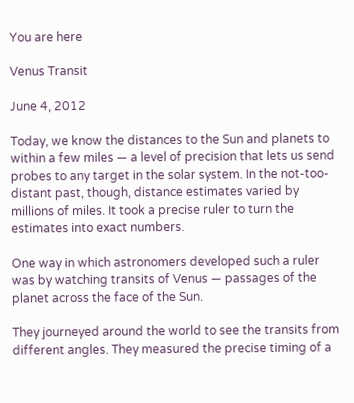You are here

Venus Transit

June 4, 2012

Today, we know the distances to the Sun and planets to within a few miles — a level of precision that lets us send probes to any target in the solar system. In the not-too-distant past, though, distance estimates varied by millions of miles. It took a precise ruler to turn the estimates into exact numbers.

One way in which astronomers developed such a ruler was by watching transits of Venus — passages of the planet across the face of the Sun.

They journeyed around the world to see the transits from different angles. They measured the precise timing of a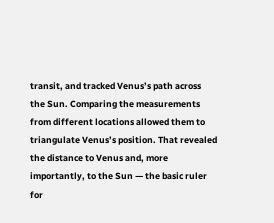transit, and tracked Venus’s path across the Sun. Comparing the measurements from different locations allowed them to triangulate Venus’s position. That revealed the distance to Venus and, more importantly, to the Sun — the basic ruler for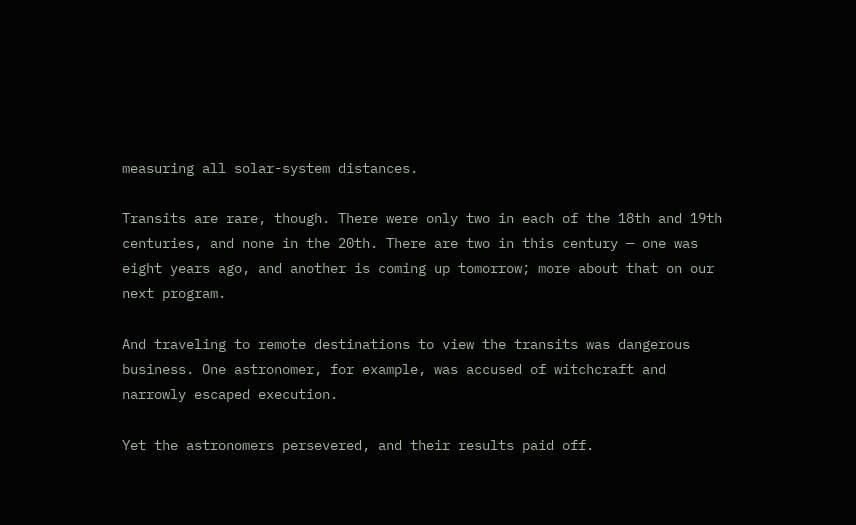measuring all solar-system distances.

Transits are rare, though. There were only two in each of the 18th and 19th centuries, and none in the 20th. There are two in this century — one was eight years ago, and another is coming up tomorrow; more about that on our next program.

And traveling to remote destinations to view the transits was dangerous business. One astronomer, for example, was accused of witchcraft and narrowly escaped execution.

Yet the astronomers persevered, and their results paid off.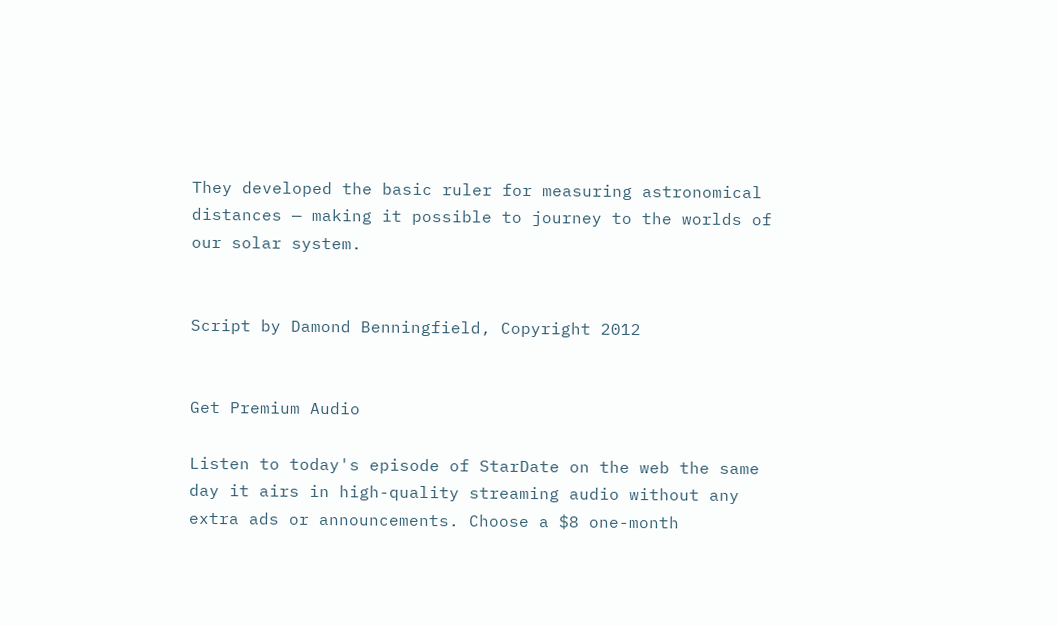They developed the basic ruler for measuring astronomical distances — making it possible to journey to the worlds of our solar system.


Script by Damond Benningfield, Copyright 2012


Get Premium Audio

Listen to today's episode of StarDate on the web the same day it airs in high-quality streaming audio without any extra ads or announcements. Choose a $8 one-month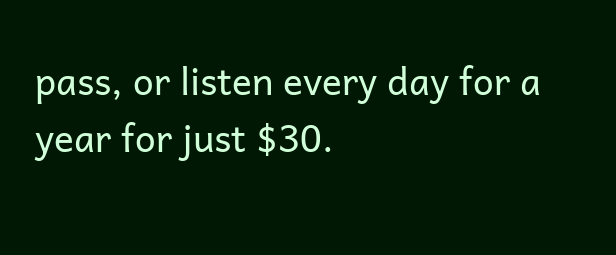pass, or listen every day for a year for just $30.